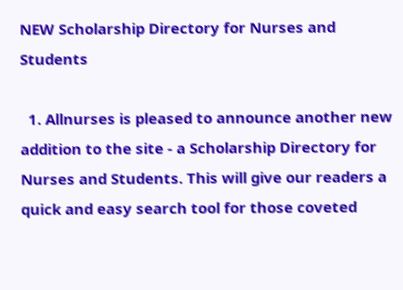NEW Scholarship Directory for Nurses and Students

  1. Allnurses is pleased to announce another new addition to the site - a Scholarship Directory for Nurses and Students. This will give our readers a quick and easy search tool for those coveted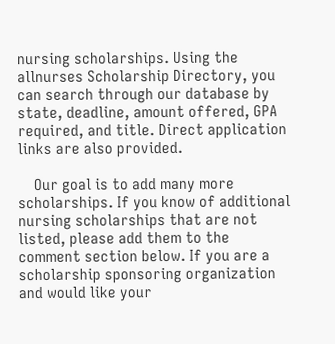nursing scholarships. Using the allnurses Scholarship Directory, you can search through our database by state, deadline, amount offered, GPA required, and title. Direct application links are also provided.

    Our goal is to add many more scholarships. If you know of additional nursing scholarships that are not listed, please add them to the comment section below. If you are a scholarship sponsoring organization and would like your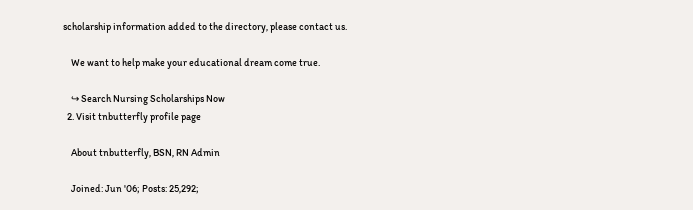scholarship information added to the directory, please contact us.

    We want to help make your educational dream come true.

    ↪ Search Nursing Scholarships Now
  2. Visit tnbutterfly profile page

    About tnbutterfly, BSN, RN Admin

    Joined: Jun '06; Posts: 25,292;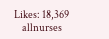Likes: 18,369
    allnurses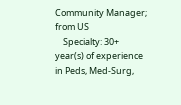Community Manager; from US
    Specialty: 30+ year(s) of experience in Peds, Med-Surg,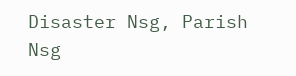Disaster Nsg, Parish Nsg